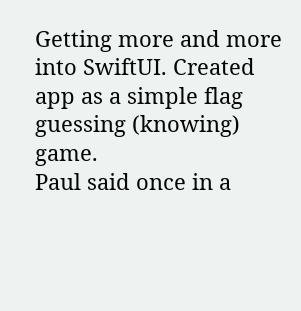Getting more and more into SwiftUI. Created app as a simple flag guessing (knowing) game.
Paul said once in a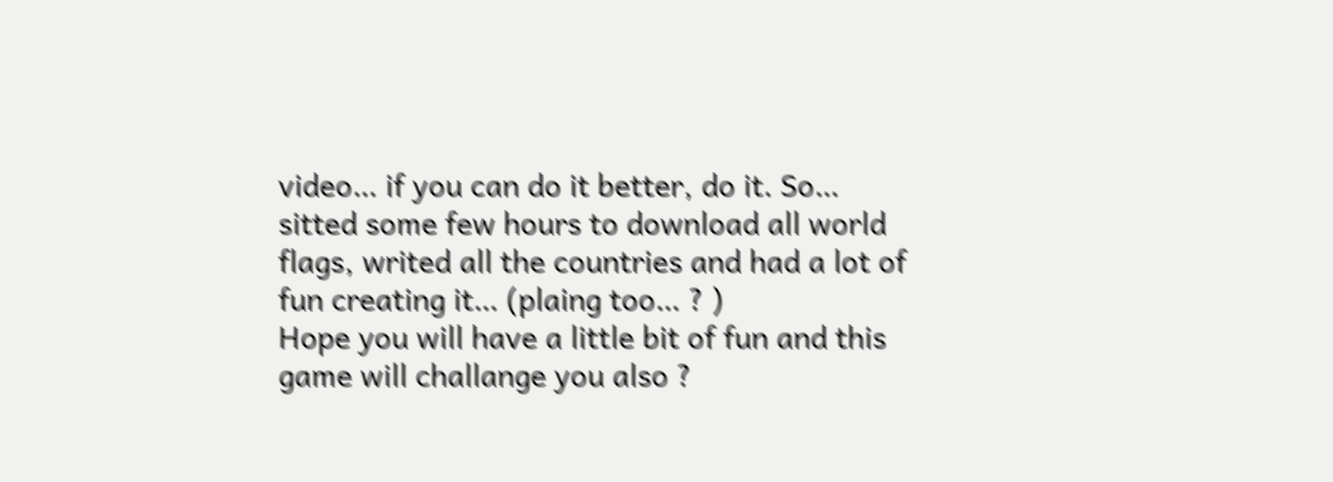video… if you can do it better, do it. So… sitted some few hours to download all world flags, writed all the countries and had a lot of fun creating it… (plaing too… ? )
Hope you will have a little bit of fun and this game will challange you also ?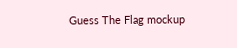Guess The Flag mockup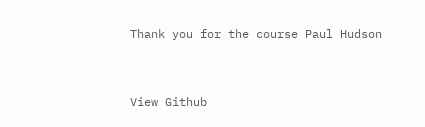Thank you for the course Paul Hudson


View Github